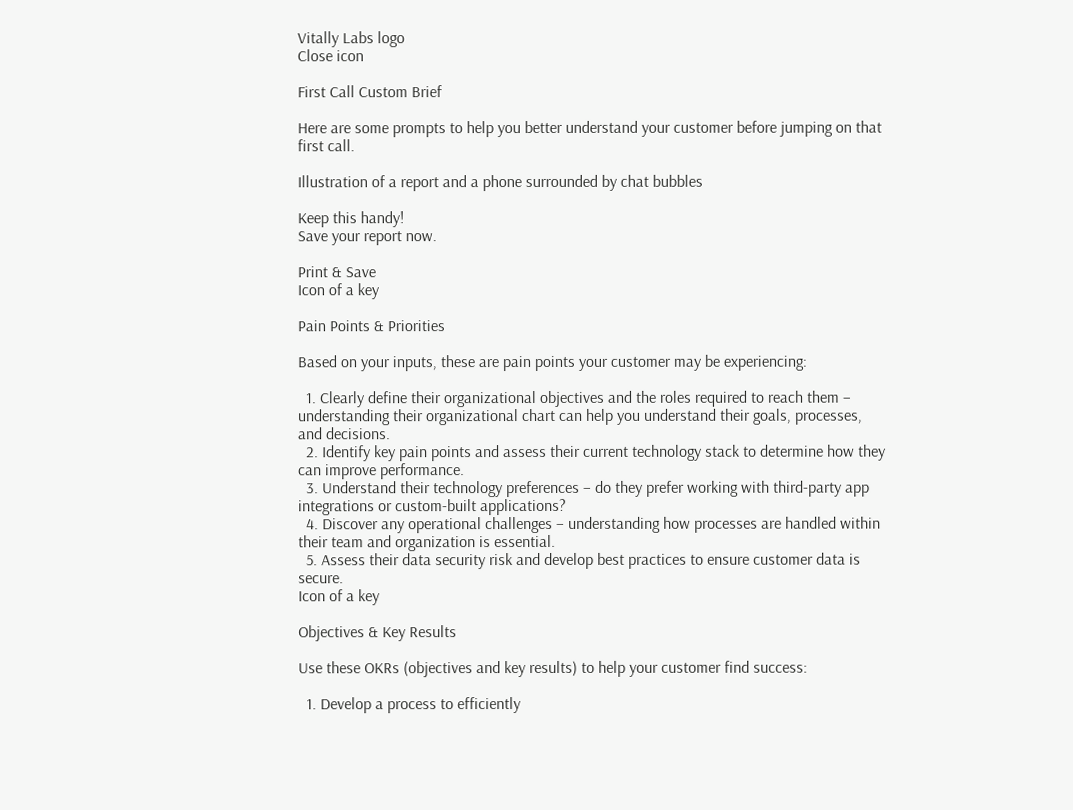Vitally Labs logo
Close icon

First Call Custom Brief

Here are some prompts to help you better understand your customer before jumping on that first call.

Illustration of a report and a phone surrounded by chat bubbles

Keep this handy!
Save your report now.

Print & Save
Icon of a key

Pain Points & Priorities

Based on your inputs, these are pain points your customer may be experiencing:

  1. Clearly define their organizational objectives and the roles required to reach them – understanding their organizational chart can help you understand their goals, processes, and decisions.
  2. Identify key pain points and assess their current technology stack to determine how they can improve performance.
  3. Understand their technology preferences – do they prefer working with third-party app integrations or custom-built applications?
  4. Discover any operational challenges – understanding how processes are handled within their team and organization is essential.
  5. Assess their data security risk and develop best practices to ensure customer data is secure.
Icon of a key

Objectives & Key Results

Use these OKRs (objectives and key results) to help your customer find success:

  1. Develop a process to efficiently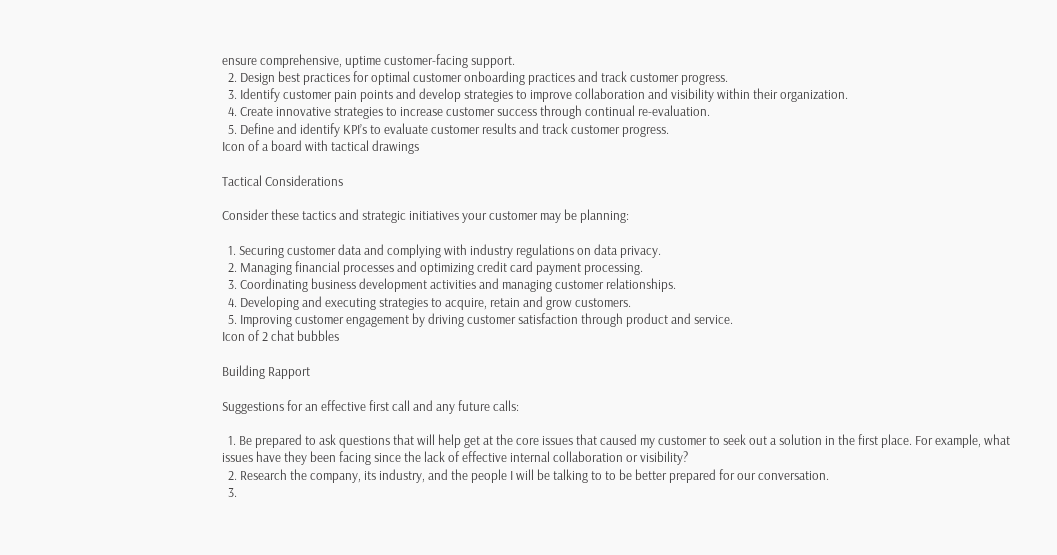ensure comprehensive, uptime customer-facing support.
  2. Design best practices for optimal customer onboarding practices and track customer progress.
  3. Identify customer pain points and develop strategies to improve collaboration and visibility within their organization.
  4. Create innovative strategies to increase customer success through continual re-evaluation.
  5. Define and identify KPI’s to evaluate customer results and track customer progress.
Icon of a board with tactical drawings

Tactical Considerations

Consider these tactics and strategic initiatives your customer may be planning:

  1. Securing customer data and complying with industry regulations on data privacy.
  2. Managing financial processes and optimizing credit card payment processing.
  3. Coordinating business development activities and managing customer relationships.
  4. Developing and executing strategies to acquire, retain and grow customers.
  5. Improving customer engagement by driving customer satisfaction through product and service.
Icon of 2 chat bubbles

Building Rapport

Suggestions for an effective first call and any future calls:

  1. Be prepared to ask questions that will help get at the core issues that caused my customer to seek out a solution in the first place. For example, what issues have they been facing since the lack of effective internal collaboration or visibility?
  2. Research the company, its industry, and the people I will be talking to to be better prepared for our conversation.
  3.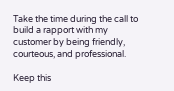Take the time during the call to build a rapport with my customer by being friendly, courteous, and professional.

Keep this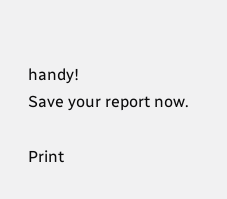handy!
Save your report now.

Print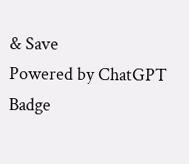& Save
Powered by ChatGPT Badge